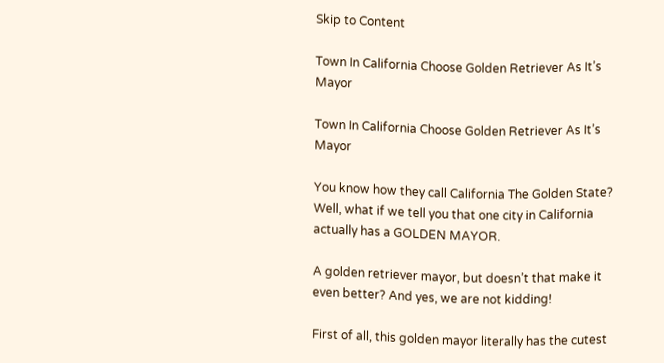Skip to Content

Town In California Choose Golden Retriever As It’s Mayor

Town In California Choose Golden Retriever As It’s Mayor

You know how they call California The Golden State? Well, what if we tell you that one city in California actually has a GOLDEN MAYOR.

A golden retriever mayor, but doesn’t that make it even better? And yes, we are not kidding!

First of all, this golden mayor literally has the cutest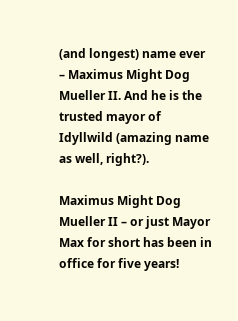(and longest) name ever – Maximus Might Dog Mueller II. And he is the trusted mayor of Idyllwild (amazing name as well, right?).

Maximus Might Dog Mueller II – or just Mayor Max for short has been in office for five years!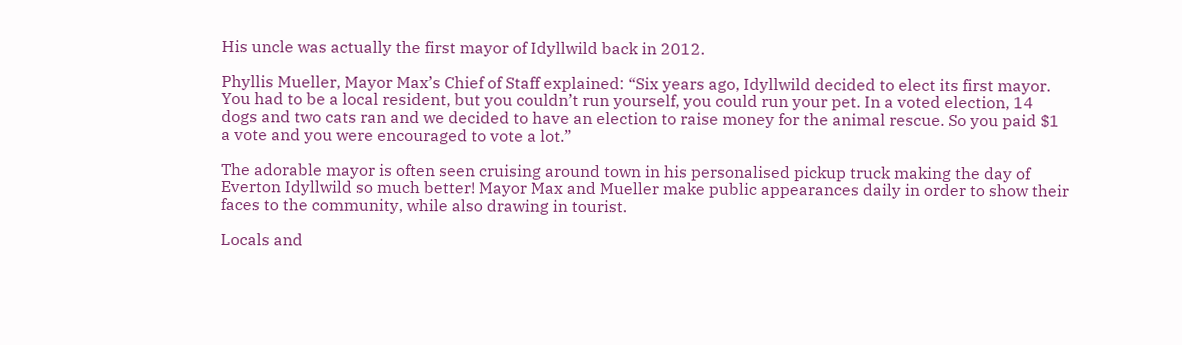His uncle was actually the first mayor of Idyllwild back in 2012.

Phyllis Mueller, Mayor Max’s Chief of Staff explained: “Six years ago, Idyllwild decided to elect its first mayor. You had to be a local resident, but you couldn’t run yourself, you could run your pet. In a voted election, 14 dogs and two cats ran and we decided to have an election to raise money for the animal rescue. So you paid $1 a vote and you were encouraged to vote a lot.”

The adorable mayor is often seen cruising around town in his personalised pickup truck making the day of Everton Idyllwild so much better! Mayor Max and Mueller make public appearances daily in order to show their faces to the community, while also drawing in tourist.

Locals and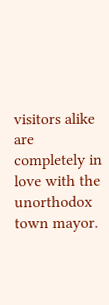visitors alike are completely in love with the unorthodox town mayor.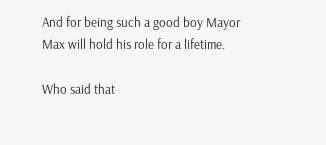And for being such a good boy Mayor Max will hold his role for a lifetime.

Who said that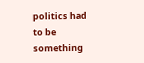politics had to be something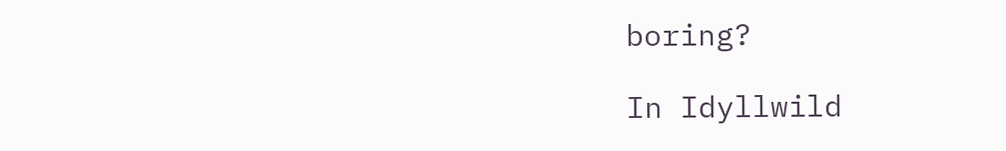boring?

In Idyllwild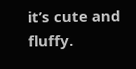it’s cute and fluffy.